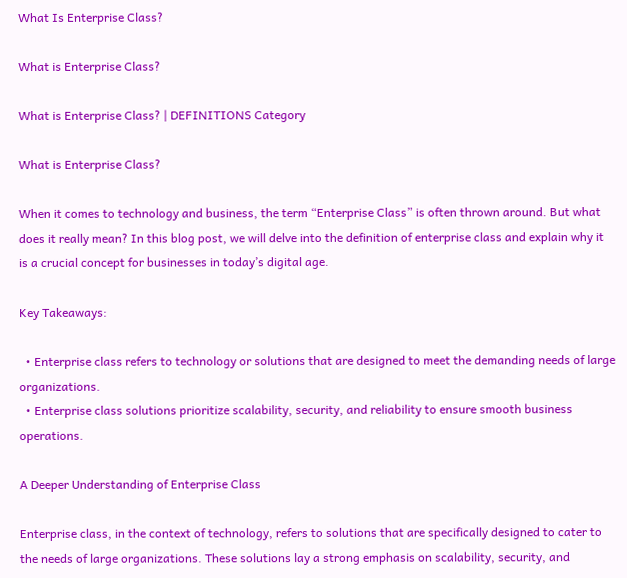What Is Enterprise Class?

What is Enterprise Class?

What is Enterprise Class? | DEFINITIONS Category

What is Enterprise Class?

When it comes to technology and business, the term “Enterprise Class” is often thrown around. But what does it really mean? In this blog post, we will delve into the definition of enterprise class and explain why it is a crucial concept for businesses in today’s digital age.

Key Takeaways:

  • Enterprise class refers to technology or solutions that are designed to meet the demanding needs of large organizations.
  • Enterprise class solutions prioritize scalability, security, and reliability to ensure smooth business operations.

A Deeper Understanding of Enterprise Class

Enterprise class, in the context of technology, refers to solutions that are specifically designed to cater to the needs of large organizations. These solutions lay a strong emphasis on scalability, security, and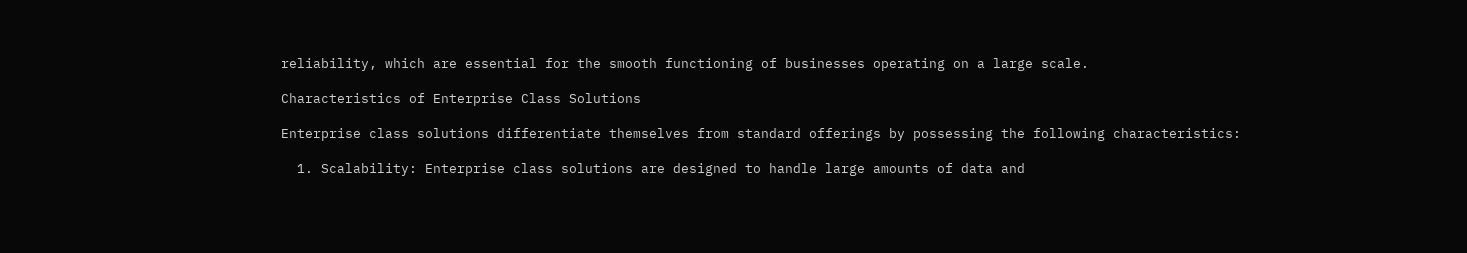reliability, which are essential for the smooth functioning of businesses operating on a large scale.

Characteristics of Enterprise Class Solutions

Enterprise class solutions differentiate themselves from standard offerings by possessing the following characteristics:

  1. Scalability: Enterprise class solutions are designed to handle large amounts of data and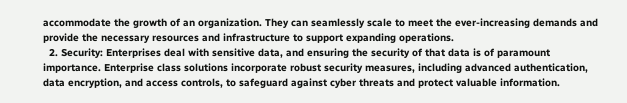accommodate the growth of an organization. They can seamlessly scale to meet the ever-increasing demands and provide the necessary resources and infrastructure to support expanding operations.
  2. Security: Enterprises deal with sensitive data, and ensuring the security of that data is of paramount importance. Enterprise class solutions incorporate robust security measures, including advanced authentication, data encryption, and access controls, to safeguard against cyber threats and protect valuable information.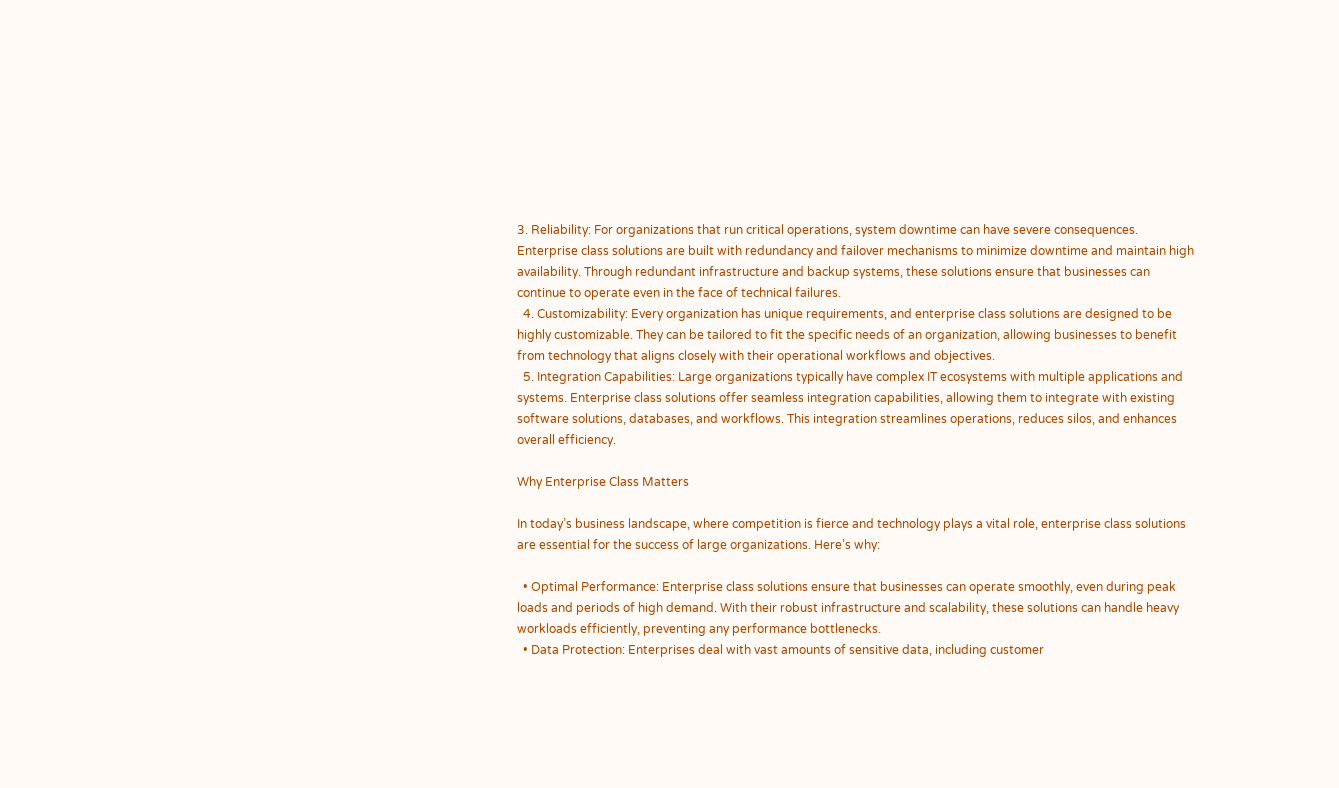3. Reliability: For organizations that run critical operations, system downtime can have severe consequences. Enterprise class solutions are built with redundancy and failover mechanisms to minimize downtime and maintain high availability. Through redundant infrastructure and backup systems, these solutions ensure that businesses can continue to operate even in the face of technical failures.
  4. Customizability: Every organization has unique requirements, and enterprise class solutions are designed to be highly customizable. They can be tailored to fit the specific needs of an organization, allowing businesses to benefit from technology that aligns closely with their operational workflows and objectives.
  5. Integration Capabilities: Large organizations typically have complex IT ecosystems with multiple applications and systems. Enterprise class solutions offer seamless integration capabilities, allowing them to integrate with existing software solutions, databases, and workflows. This integration streamlines operations, reduces silos, and enhances overall efficiency.

Why Enterprise Class Matters

In today’s business landscape, where competition is fierce and technology plays a vital role, enterprise class solutions are essential for the success of large organizations. Here’s why:

  • Optimal Performance: Enterprise class solutions ensure that businesses can operate smoothly, even during peak loads and periods of high demand. With their robust infrastructure and scalability, these solutions can handle heavy workloads efficiently, preventing any performance bottlenecks.
  • Data Protection: Enterprises deal with vast amounts of sensitive data, including customer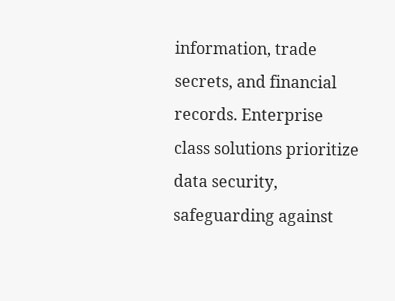information, trade secrets, and financial records. Enterprise class solutions prioritize data security, safeguarding against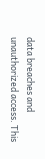data breaches and unauthorized access. This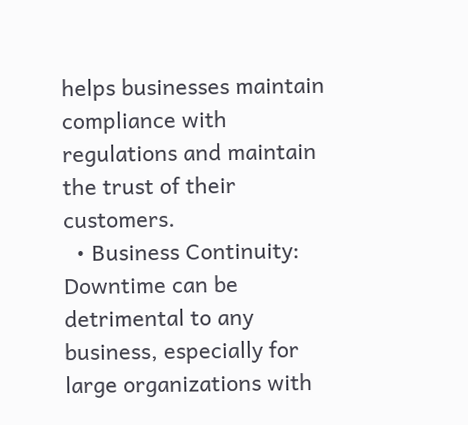helps businesses maintain compliance with regulations and maintain the trust of their customers.
  • Business Continuity: Downtime can be detrimental to any business, especially for large organizations with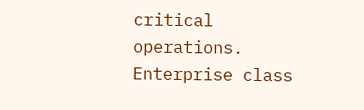critical operations. Enterprise class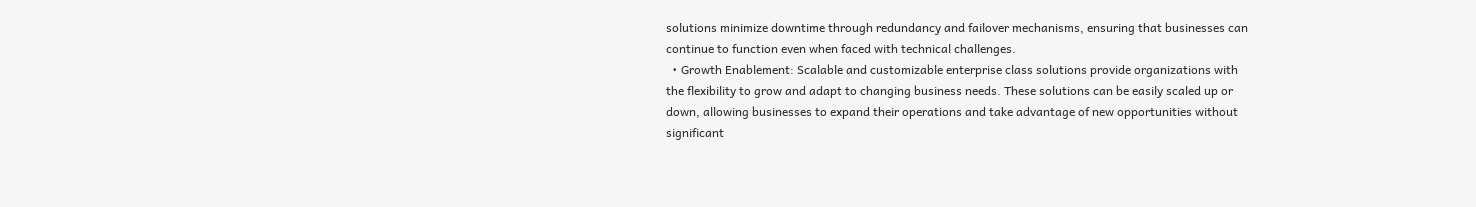solutions minimize downtime through redundancy and failover mechanisms, ensuring that businesses can continue to function even when faced with technical challenges.
  • Growth Enablement: Scalable and customizable enterprise class solutions provide organizations with the flexibility to grow and adapt to changing business needs. These solutions can be easily scaled up or down, allowing businesses to expand their operations and take advantage of new opportunities without significant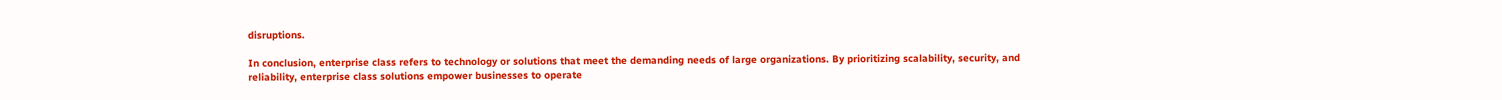disruptions.

In conclusion, enterprise class refers to technology or solutions that meet the demanding needs of large organizations. By prioritizing scalability, security, and reliability, enterprise class solutions empower businesses to operate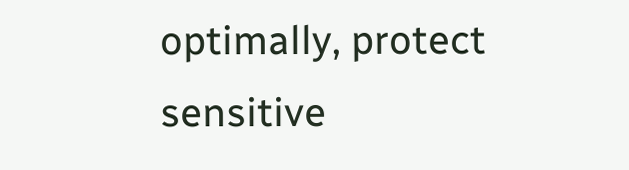optimally, protect sensitive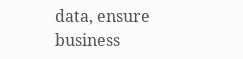data, ensure business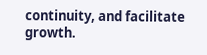continuity, and facilitate growth.